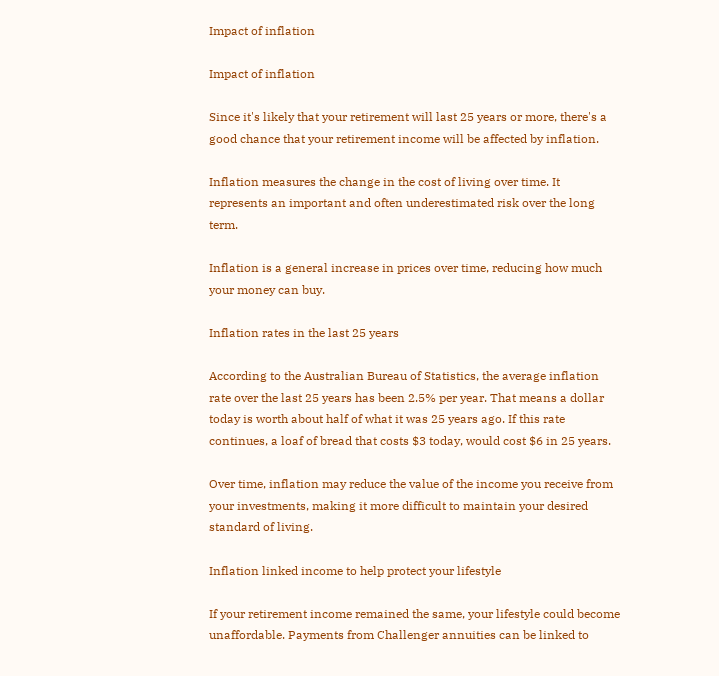Impact of inflation

Impact of inflation

Since it's likely that your retirement will last 25 years or more, there's a good chance that your retirement income will be affected by inflation.

Inflation measures the change in the cost of living over time. It represents an important and often underestimated risk over the long term.

Inflation is a general increase in prices over time, reducing how much your money can buy.

Inflation rates in the last 25 years

According to the Australian Bureau of Statistics, the average inflation rate over the last 25 years has been 2.5% per year. That means a dollar today is worth about half of what it was 25 years ago. If this rate continues, a loaf of bread that costs $3 today, would cost $6 in 25 years.

Over time, inflation may reduce the value of the income you receive from your investments, making it more difficult to maintain your desired standard of living.

Inflation linked income to help protect your lifestyle

If your retirement income remained the same, your lifestyle could become unaffordable. Payments from Challenger annuities can be linked to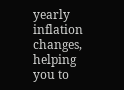yearly inflation changes, helping you to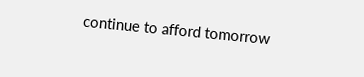continue to afford tomorrow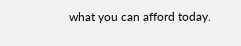what you can afford today.